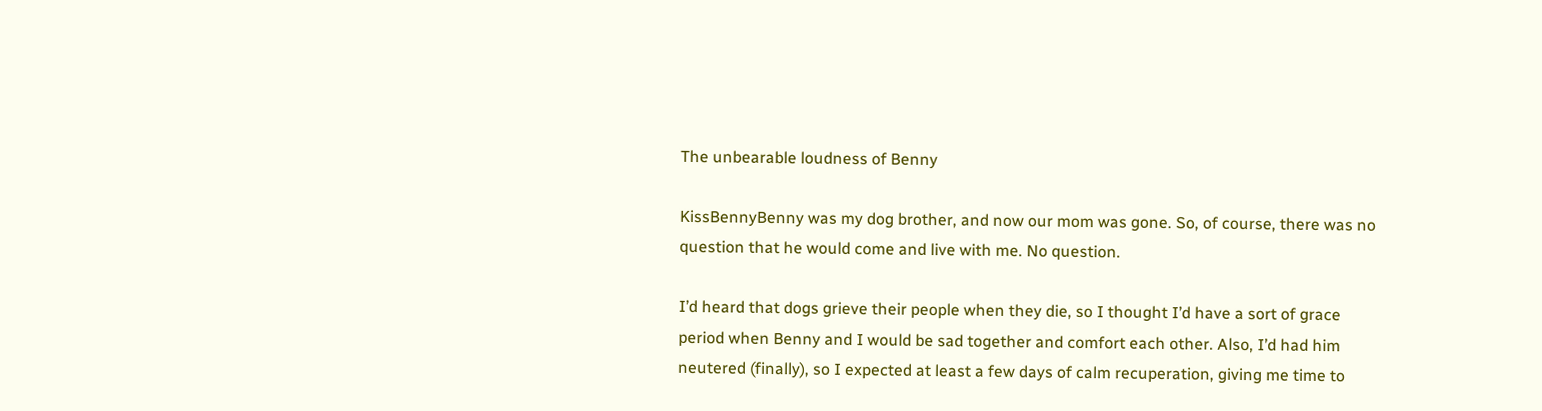The unbearable loudness of Benny

KissBennyBenny was my dog brother, and now our mom was gone. So, of course, there was no question that he would come and live with me. No question.

I’d heard that dogs grieve their people when they die, so I thought I’d have a sort of grace period when Benny and I would be sad together and comfort each other. Also, I’d had him neutered (finally), so I expected at least a few days of calm recuperation, giving me time to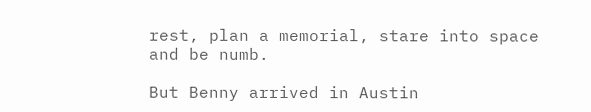rest, plan a memorial, stare into space and be numb.

But Benny arrived in Austin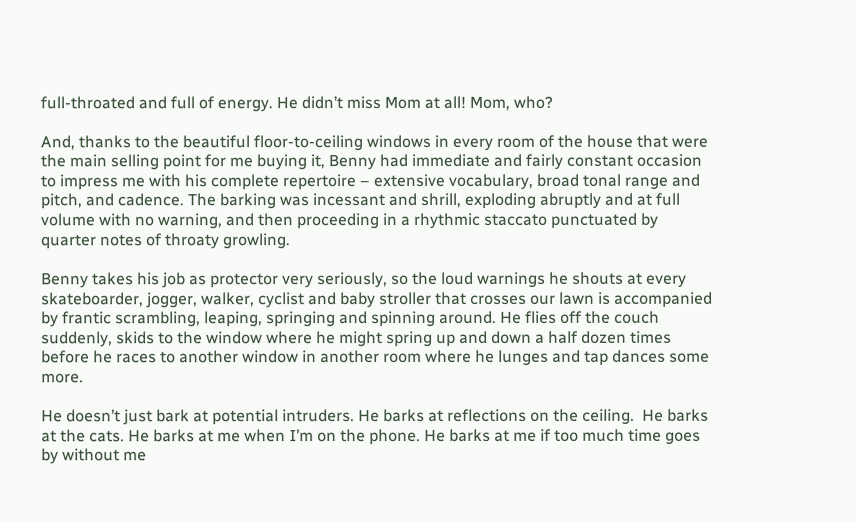full-throated and full of energy. He didn’t miss Mom at all! Mom, who?

And, thanks to the beautiful floor-to-ceiling windows in every room of the house that were the main selling point for me buying it, Benny had immediate and fairly constant occasion to impress me with his complete repertoire – extensive vocabulary, broad tonal range and pitch, and cadence. The barking was incessant and shrill, exploding abruptly and at full volume with no warning, and then proceeding in a rhythmic staccato punctuated by quarter notes of throaty growling.

Benny takes his job as protector very seriously, so the loud warnings he shouts at every skateboarder, jogger, walker, cyclist and baby stroller that crosses our lawn is accompanied by frantic scrambling, leaping, springing and spinning around. He flies off the couch suddenly, skids to the window where he might spring up and down a half dozen times before he races to another window in another room where he lunges and tap dances some more.

He doesn’t just bark at potential intruders. He barks at reflections on the ceiling.  He barks at the cats. He barks at me when I’m on the phone. He barks at me if too much time goes by without me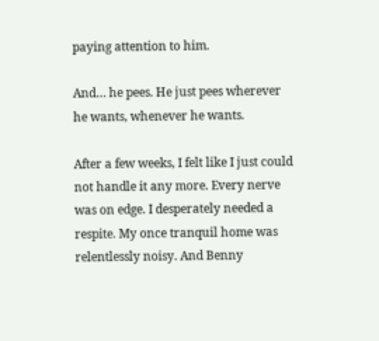paying attention to him.

And… he pees. He just pees wherever he wants, whenever he wants.

After a few weeks, I felt like I just could not handle it any more. Every nerve was on edge. I desperately needed a respite. My once tranquil home was relentlessly noisy. And Benny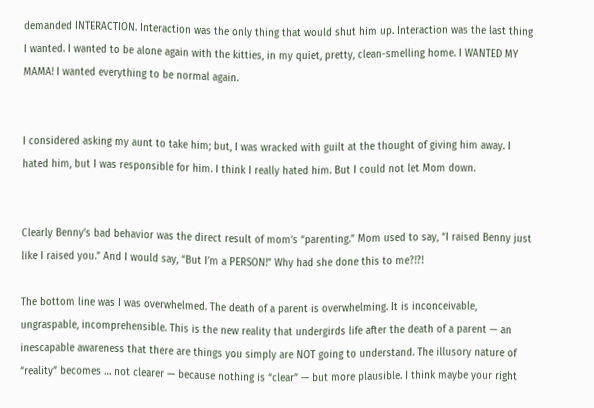demanded INTERACTION. Interaction was the only thing that would shut him up. Interaction was the last thing I wanted. I wanted to be alone again with the kitties, in my quiet, pretty, clean-smelling home. I WANTED MY MAMA! I wanted everything to be normal again.


I considered asking my aunt to take him; but, I was wracked with guilt at the thought of giving him away. I hated him, but I was responsible for him. I think I really hated him. But I could not let Mom down.


Clearly Benny’s bad behavior was the direct result of mom’s “parenting.” Mom used to say, “I raised Benny just like I raised you.” And I would say, “But I’m a PERSON!” Why had she done this to me?!?!

The bottom line was I was overwhelmed. The death of a parent is overwhelming. It is inconceivable, ungraspable, incomprehensible. This is the new reality that undergirds life after the death of a parent — an inescapable awareness that there are things you simply are NOT going to understand. The illusory nature of “reality” becomes … not clearer — because nothing is “clear” — but more plausible. I think maybe your right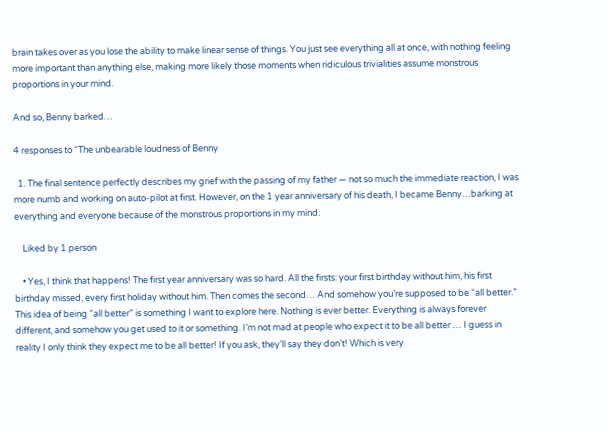brain takes over as you lose the ability to make linear sense of things. You just see everything all at once, with nothing feeling more important than anything else, making more likely those moments when ridiculous trivialities assume monstrous proportions in your mind.

And so, Benny barked…

4 responses to “The unbearable loudness of Benny

  1. The final sentence perfectly describes my grief with the passing of my father — not so much the immediate reaction, I was more numb and working on auto-pilot at first. However, on the 1 year anniversary of his death, I became Benny…barking at everything and everyone because of the monstrous proportions in my mind.

    Liked by 1 person

    • Yes, I think that happens! The first year anniversary was so hard. All the firsts: your first birthday without him, his first birthday missed, every first holiday without him. Then comes the second… And somehow you’re supposed to be “all better.” This idea of being “all better” is something I want to explore here. Nothing is ever better. Everything is always forever different, and somehow you get used to it or something. I’m not mad at people who expect it to be all better … I guess in reality I only think they expect me to be all better! If you ask, they’ll say they don’t! Which is very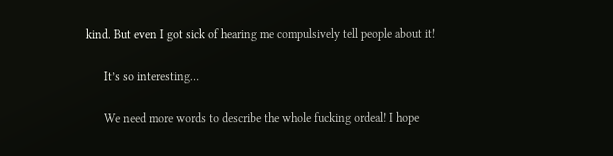kind. But even I got sick of hearing me compulsively tell people about it!

      It’s so interesting…

      We need more words to describe the whole fucking ordeal! I hope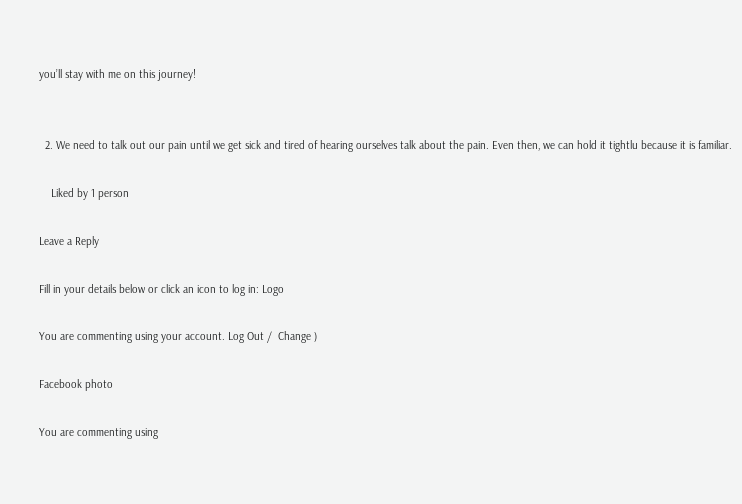you’ll stay with me on this journey!


  2. We need to talk out our pain until we get sick and tired of hearing ourselves talk about the pain. Even then, we can hold it tightlu because it is familiar.

    Liked by 1 person

Leave a Reply

Fill in your details below or click an icon to log in: Logo

You are commenting using your account. Log Out /  Change )

Facebook photo

You are commenting using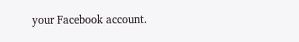your Facebook account.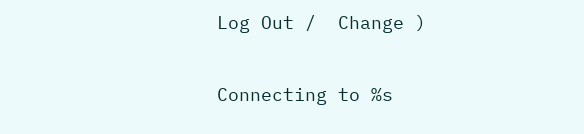Log Out /  Change )

Connecting to %s